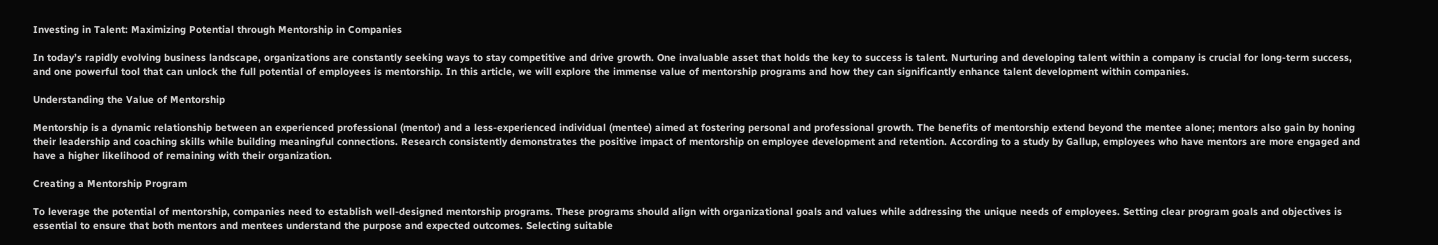Investing in Talent: Maximizing Potential through Mentorship in Companies

In today’s rapidly evolving business landscape, organizations are constantly seeking ways to stay competitive and drive growth. One invaluable asset that holds the key to success is talent. Nurturing and developing talent within a company is crucial for long-term success, and one powerful tool that can unlock the full potential of employees is mentorship. In this article, we will explore the immense value of mentorship programs and how they can significantly enhance talent development within companies.

Understanding the Value of Mentorship

Mentorship is a dynamic relationship between an experienced professional (mentor) and a less-experienced individual (mentee) aimed at fostering personal and professional growth. The benefits of mentorship extend beyond the mentee alone; mentors also gain by honing their leadership and coaching skills while building meaningful connections. Research consistently demonstrates the positive impact of mentorship on employee development and retention. According to a study by Gallup, employees who have mentors are more engaged and have a higher likelihood of remaining with their organization.

Creating a Mentorship Program

To leverage the potential of mentorship, companies need to establish well-designed mentorship programs. These programs should align with organizational goals and values while addressing the unique needs of employees. Setting clear program goals and objectives is essential to ensure that both mentors and mentees understand the purpose and expected outcomes. Selecting suitable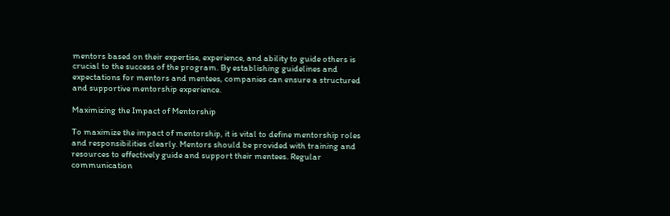mentors based on their expertise, experience, and ability to guide others is crucial to the success of the program. By establishing guidelines and expectations for mentors and mentees, companies can ensure a structured and supportive mentorship experience.

Maximizing the Impact of Mentorship

To maximize the impact of mentorship, it is vital to define mentorship roles and responsibilities clearly. Mentors should be provided with training and resources to effectively guide and support their mentees. Regular communication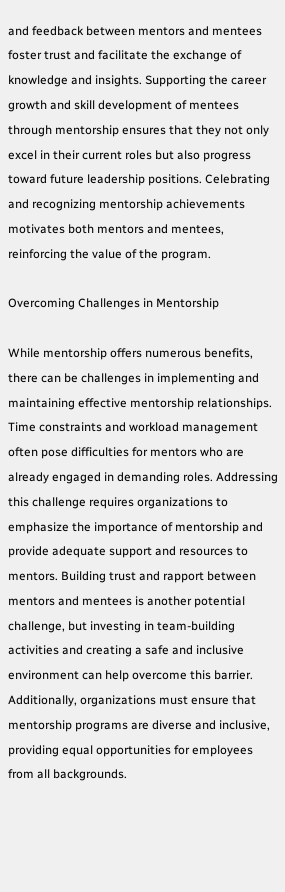and feedback between mentors and mentees foster trust and facilitate the exchange of knowledge and insights. Supporting the career growth and skill development of mentees through mentorship ensures that they not only excel in their current roles but also progress toward future leadership positions. Celebrating and recognizing mentorship achievements motivates both mentors and mentees, reinforcing the value of the program.

Overcoming Challenges in Mentorship

While mentorship offers numerous benefits, there can be challenges in implementing and maintaining effective mentorship relationships. Time constraints and workload management often pose difficulties for mentors who are already engaged in demanding roles. Addressing this challenge requires organizations to emphasize the importance of mentorship and provide adequate support and resources to mentors. Building trust and rapport between mentors and mentees is another potential challenge, but investing in team-building activities and creating a safe and inclusive environment can help overcome this barrier. Additionally, organizations must ensure that mentorship programs are diverse and inclusive, providing equal opportunities for employees from all backgrounds.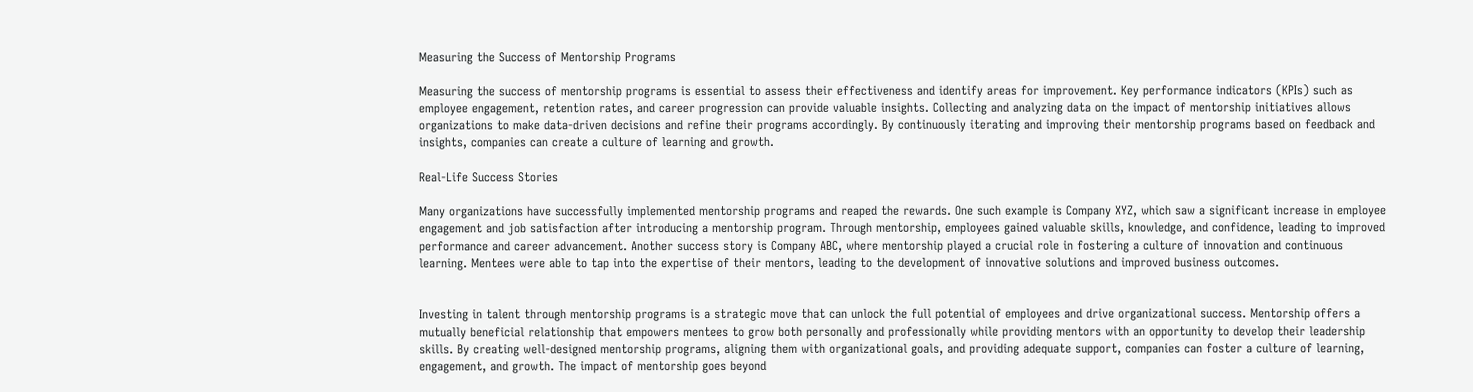Measuring the Success of Mentorship Programs

Measuring the success of mentorship programs is essential to assess their effectiveness and identify areas for improvement. Key performance indicators (KPIs) such as employee engagement, retention rates, and career progression can provide valuable insights. Collecting and analyzing data on the impact of mentorship initiatives allows organizations to make data-driven decisions and refine their programs accordingly. By continuously iterating and improving their mentorship programs based on feedback and insights, companies can create a culture of learning and growth.

Real-Life Success Stories

Many organizations have successfully implemented mentorship programs and reaped the rewards. One such example is Company XYZ, which saw a significant increase in employee engagement and job satisfaction after introducing a mentorship program. Through mentorship, employees gained valuable skills, knowledge, and confidence, leading to improved performance and career advancement. Another success story is Company ABC, where mentorship played a crucial role in fostering a culture of innovation and continuous learning. Mentees were able to tap into the expertise of their mentors, leading to the development of innovative solutions and improved business outcomes.


Investing in talent through mentorship programs is a strategic move that can unlock the full potential of employees and drive organizational success. Mentorship offers a mutually beneficial relationship that empowers mentees to grow both personally and professionally while providing mentors with an opportunity to develop their leadership skills. By creating well-designed mentorship programs, aligning them with organizational goals, and providing adequate support, companies can foster a culture of learning, engagement, and growth. The impact of mentorship goes beyond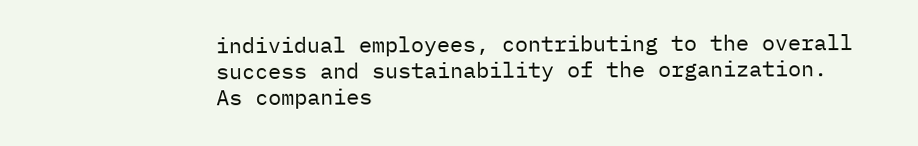individual employees, contributing to the overall success and sustainability of the organization. As companies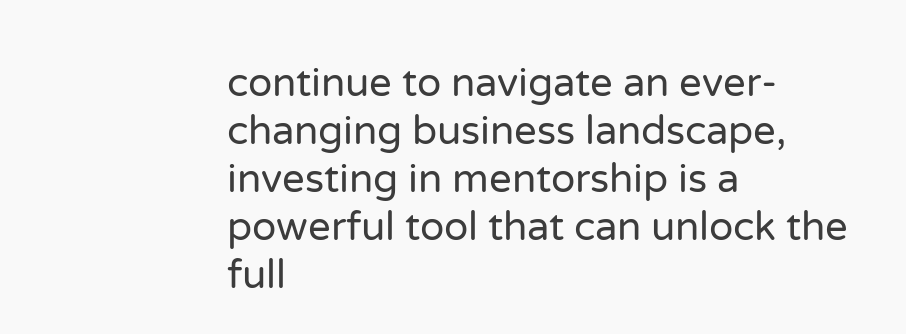continue to navigate an ever-changing business landscape, investing in mentorship is a powerful tool that can unlock the full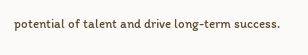potential of talent and drive long-term success.